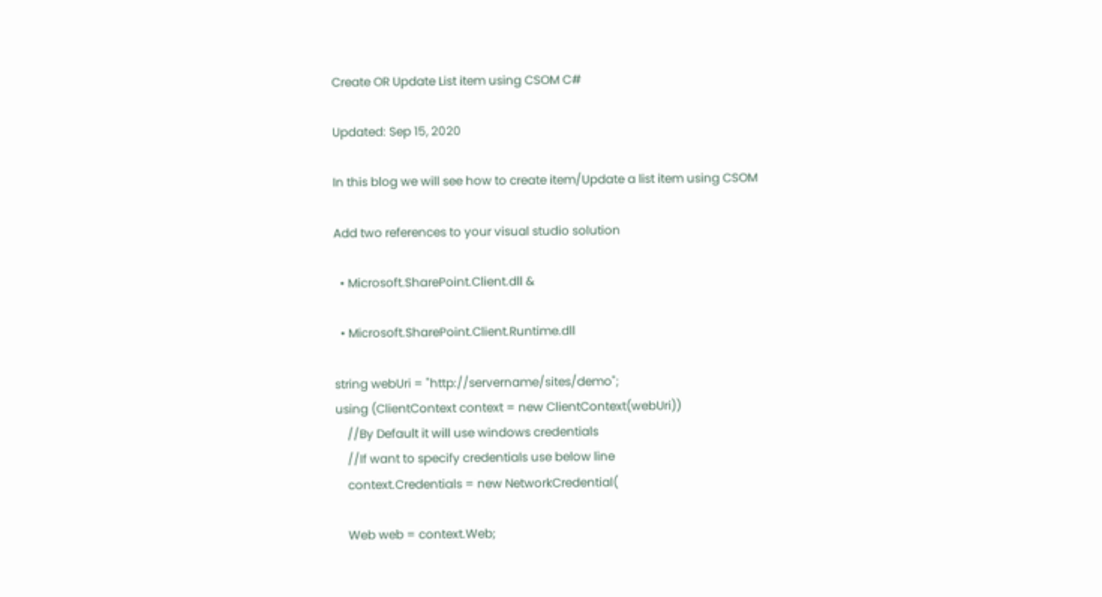Create OR Update List item using CSOM C#

Updated: Sep 15, 2020

In this blog we will see how to create item/Update a list item using CSOM

Add two references to your visual studio solution

  • Microsoft.SharePoint.Client.dll &

  • Microsoft.SharePoint.Client.Runtime.dll

string webUri = "http://servername/sites/demo";
using (ClientContext context = new ClientContext(webUri))
    //By Default it will use windows credentials
    //If want to specify credentials use below line
    context.Credentials = new NetworkCredential(

    Web web = context.Web;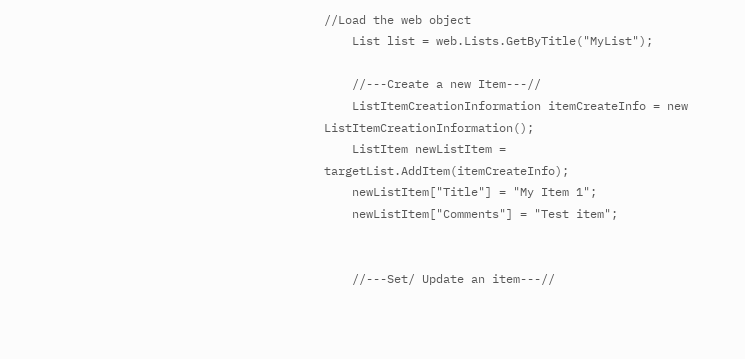//Load the web object
    List list = web.Lists.GetByTitle("MyList");

    //---Create a new Item---//
    ListItemCreationInformation itemCreateInfo = new ListItemCreationInformation();
    ListItem newListItem = targetList.AddItem(itemCreateInfo);
    newListItem["Title"] = "My Item 1";
    newListItem["Comments"] = "Test item";


    //---Set/ Update an item---//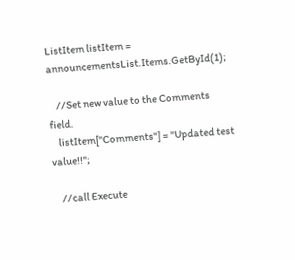ListItem listItem = announcementsList.Items.GetById(1);

    //Set new value to the Comments field.
    listItem["Comments"] = "Updated test value!!";

    //call Execute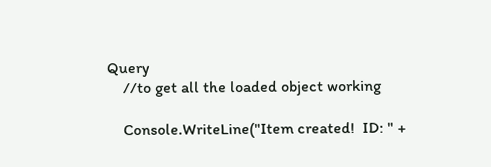Query
    //to get all the loaded object working

    Console.WriteLine("Item created!  ID: " +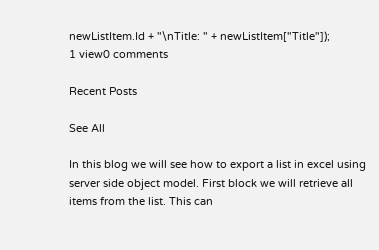newListItem.Id + "\nTitle: " + newListItem["Title"]);
1 view0 comments

Recent Posts

See All

In this blog we will see how to export a list in excel using server side object model. First block we will retrieve all items from the list. This can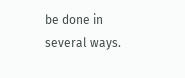be done in several ways.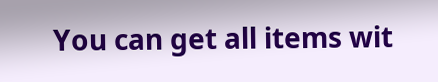You can get all items wit